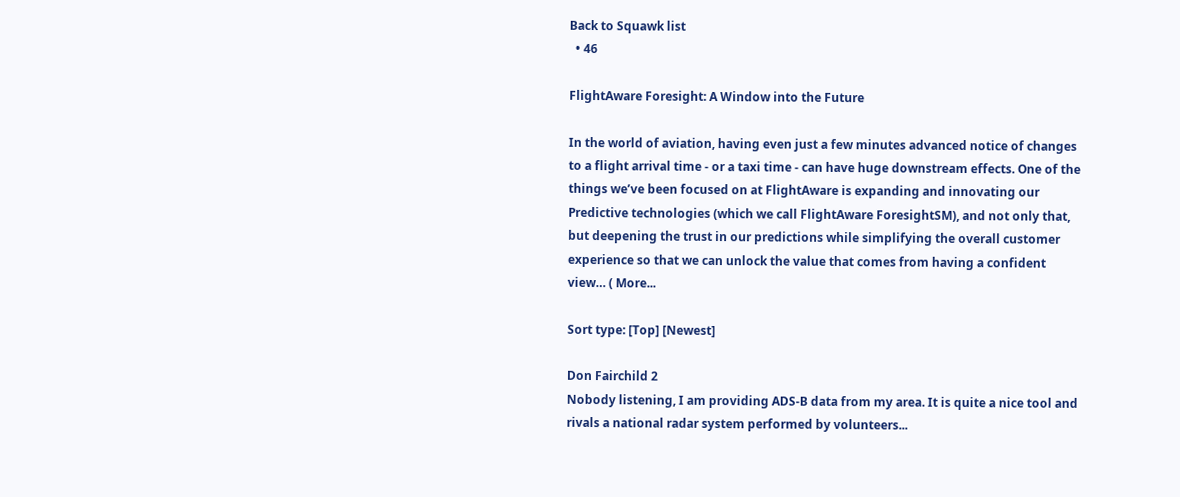Back to Squawk list
  • 46

FlightAware Foresight: A Window into the Future

In the world of aviation, having even just a few minutes advanced notice of changes to a flight arrival time - or a taxi time - can have huge downstream effects. One of the things we’ve been focused on at FlightAware is expanding and innovating our Predictive technologies (which we call FlightAware ForesightSM), and not only that, but deepening the trust in our predictions while simplifying the overall customer experience so that we can unlock the value that comes from having a confident view… ( More...

Sort type: [Top] [Newest]

Don Fairchild 2
Nobody listening, I am providing ADS-B data from my area. It is quite a nice tool and rivals a national radar system performed by volunteers...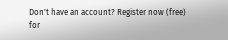Don't have an account? Register now (free) for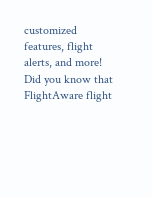customized features, flight alerts, and more!
Did you know that FlightAware flight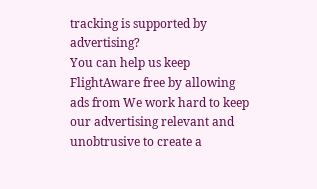tracking is supported by advertising?
You can help us keep FlightAware free by allowing ads from We work hard to keep our advertising relevant and unobtrusive to create a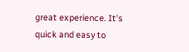great experience. It's quick and easy to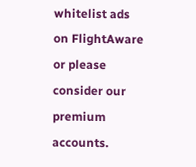whitelist ads on FlightAware or please consider our premium accounts.